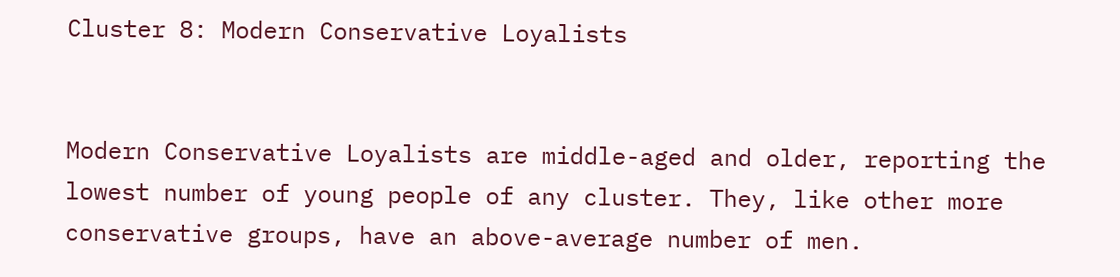Cluster 8: Modern Conservative Loyalists


Modern Conservative Loyalists are middle-aged and older, reporting the lowest number of young people of any cluster. They, like other more conservative groups, have an above-average number of men.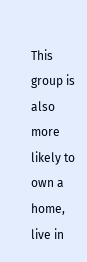This group is also more likely to own a home, live in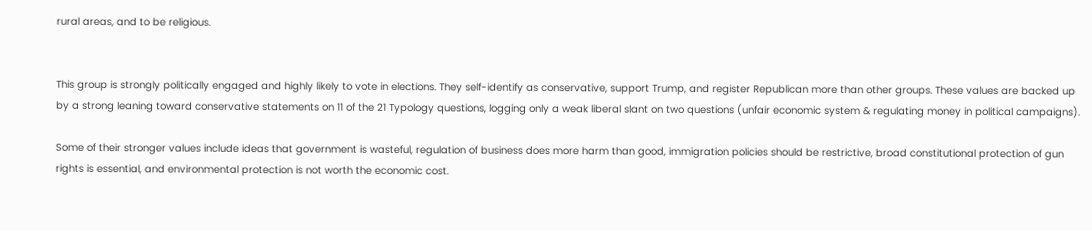rural areas, and to be religious.


This group is strongly politically engaged and highly likely to vote in elections. They self-identify as conservative, support Trump, and register Republican more than other groups. These values are backed up by a strong leaning toward conservative statements on 11 of the 21 Typology questions, logging only a weak liberal slant on two questions (unfair economic system & regulating money in political campaigns).

Some of their stronger values include ideas that government is wasteful, regulation of business does more harm than good, immigration policies should be restrictive, broad constitutional protection of gun rights is essential, and environmental protection is not worth the economic cost.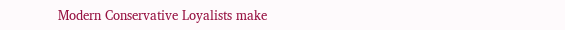Modern Conservative Loyalists make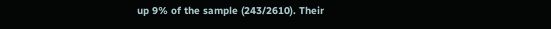up 9% of the sample (243/2610). Their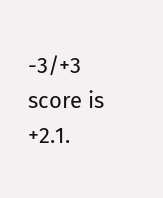-3/+3 score is +2.1.